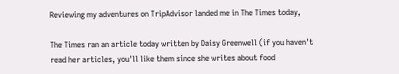Reviewing my adventures on TripAdvisor landed me in The Times today,

The Times ran an article today written by Daisy Greenwell (if you haven't read her articles, you'll like them since she writes about food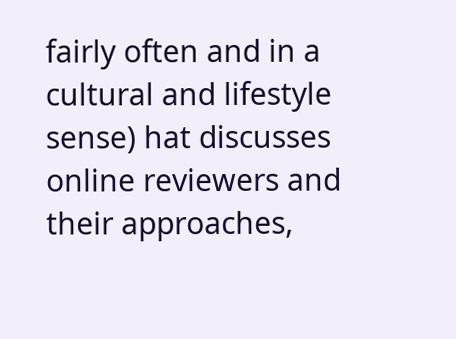fairly often and in a cultural and lifestyle sense) hat discusses online reviewers and their approaches,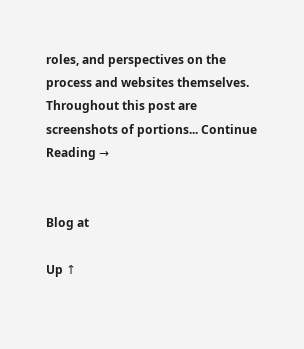roles, and perspectives on the process and websites themselves. Throughout this post are screenshots of portions... Continue Reading →


Blog at

Up ↑